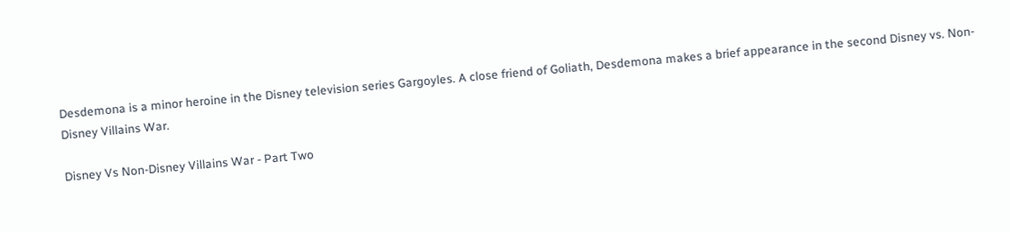Desdemona is a minor heroine in the Disney television series Gargoyles. A close friend of Goliath, Desdemona makes a brief appearance in the second Disney vs. Non-Disney Villains War.

Disney Vs Non-Disney Villains War - Part Two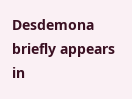Desdemona briefly appears in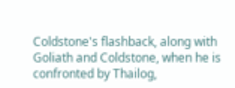Coldstone's flashback, along with Goliath and Coldstone, when he is confronted by Thailog,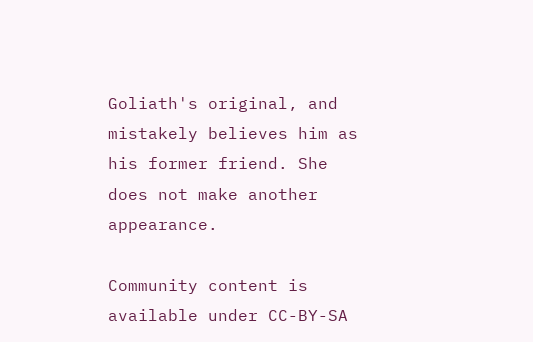Goliath's original, and mistakely believes him as his former friend. She does not make another appearance.

Community content is available under CC-BY-SA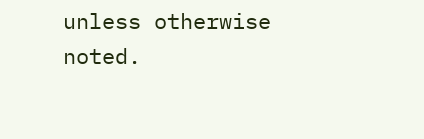unless otherwise noted.